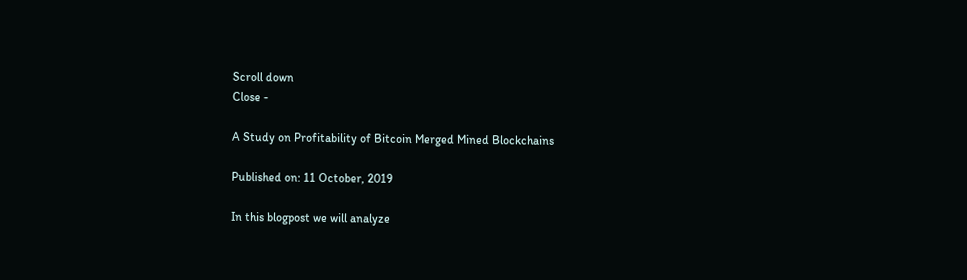Scroll down
Close -

A Study on Profitability of Bitcoin Merged Mined Blockchains

Published on: 11 October, 2019

In this blogpost we will analyze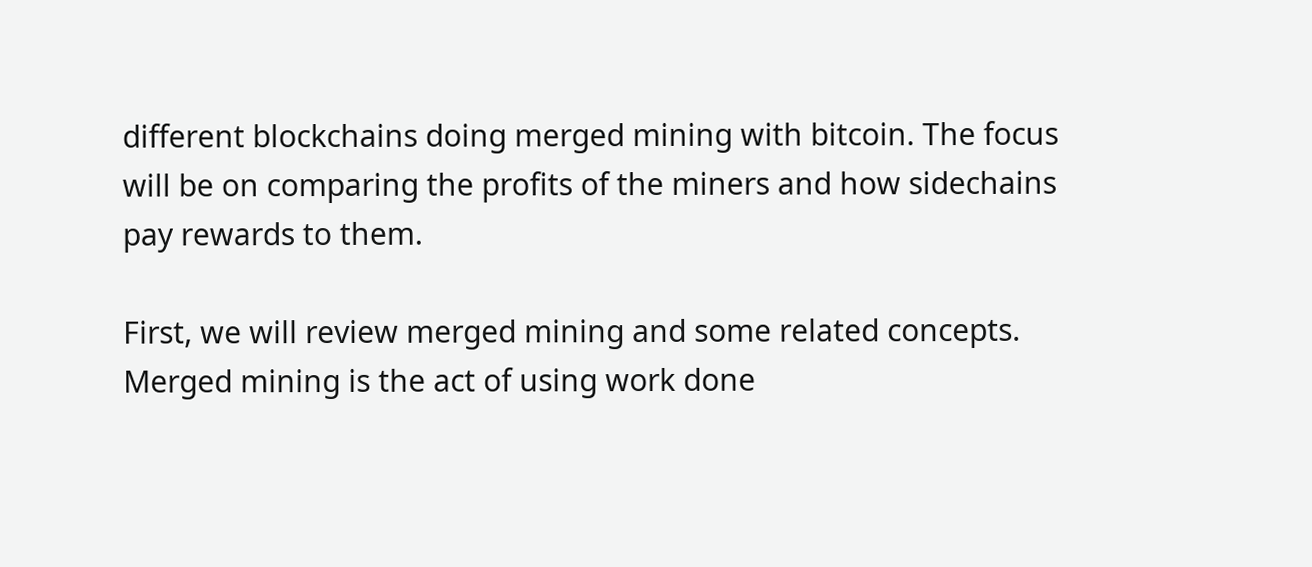different blockchains doing merged mining with bitcoin. The focus will be on comparing the profits of the miners and how sidechains pay rewards to them.

First, we will review merged mining and some related concepts. Merged mining is the act of using work done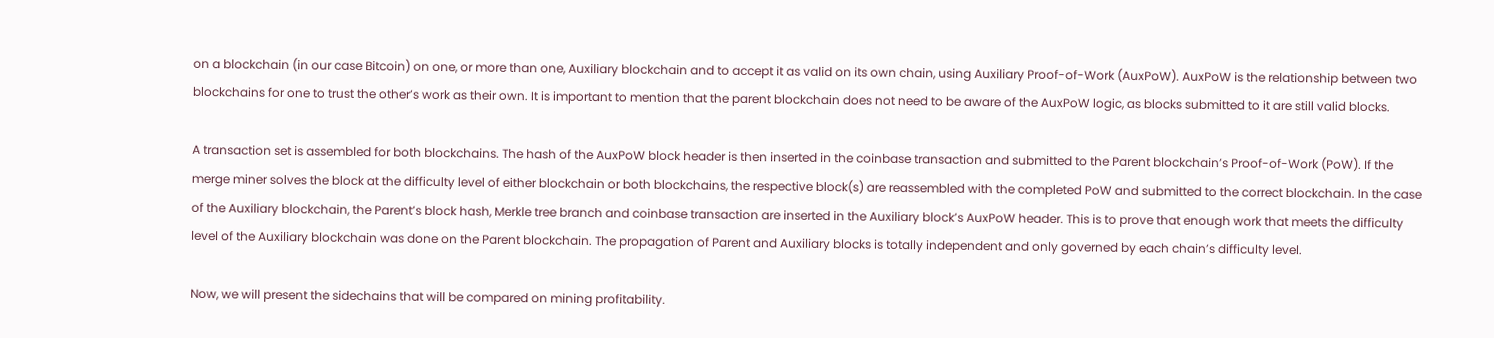on a blockchain (in our case Bitcoin) on one, or more than one, Auxiliary blockchain and to accept it as valid on its own chain, using Auxiliary Proof-of-Work (AuxPoW). AuxPoW is the relationship between two blockchains for one to trust the other’s work as their own. It is important to mention that the parent blockchain does not need to be aware of the AuxPoW logic, as blocks submitted to it are still valid blocks.

A transaction set is assembled for both blockchains. The hash of the AuxPoW block header is then inserted in the coinbase transaction and submitted to the Parent blockchain’s Proof-of-Work (PoW). If the merge miner solves the block at the difficulty level of either blockchain or both blockchains, the respective block(s) are reassembled with the completed PoW and submitted to the correct blockchain. In the case of the Auxiliary blockchain, the Parent’s block hash, Merkle tree branch and coinbase transaction are inserted in the Auxiliary block’s AuxPoW header. This is to prove that enough work that meets the difficulty level of the Auxiliary blockchain was done on the Parent blockchain. The propagation of Parent and Auxiliary blocks is totally independent and only governed by each chain’s difficulty level.

Now, we will present the sidechains that will be compared on mining profitability.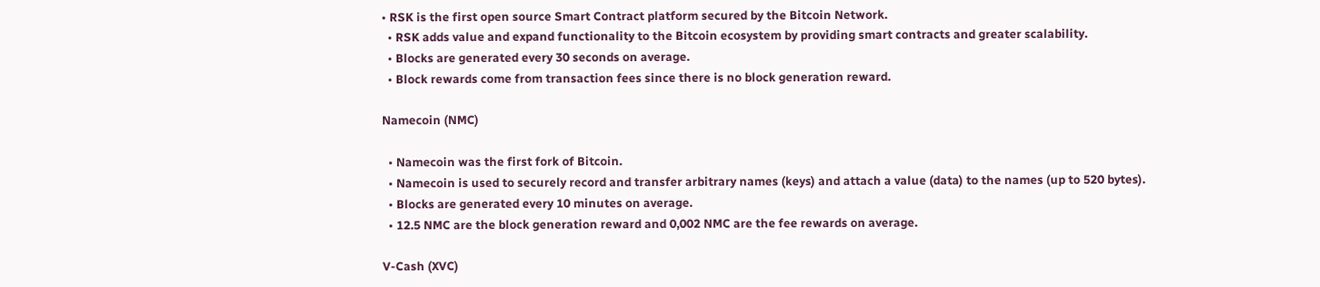• RSK is the first open source Smart Contract platform secured by the Bitcoin Network.
  • RSK adds value and expand functionality to the Bitcoin ecosystem by providing smart contracts and greater scalability.
  • Blocks are generated every 30 seconds on average.
  • Block rewards come from transaction fees since there is no block generation reward.

Namecoin (NMC)

  • Namecoin was the first fork of Bitcoin.
  • Namecoin is used to securely record and transfer arbitrary names (keys) and attach a value (data) to the names (up to 520 bytes).
  • Blocks are generated every 10 minutes on average.
  • 12.5 NMC are the block generation reward and 0,002 NMC are the fee rewards on average.

V-Cash (XVC)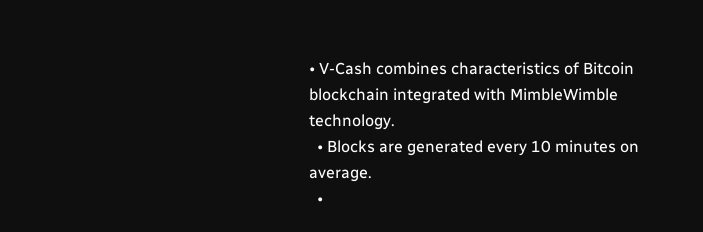• V-Cash combines characteristics of Bitcoin blockchain integrated with MimbleWimble technology.
  • Blocks are generated every 10 minutes on average.
  •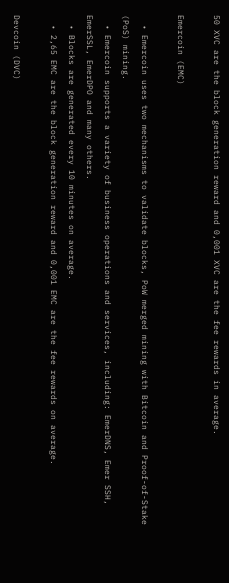50 XVC are the block generation reward and 0,001 XVC are the fee rewards in average.

Emercoin (EMC)

  • Emercoin uses two mechanisms to validate blocks, PoW merged mining with Bitcoin and Proof-of-Stake (PoS) mining.
  • Emercoin supports a variety of business operations and services, including: EmerDNS, Emer SSH, EmerSSL, EmerDPO and many others.
  • Blocks are generated every 10 minutes on average.
  • 2,65 EMC are the block generation reward and 0,001 EMC are the fee rewards on average.

Devcoin (DVC)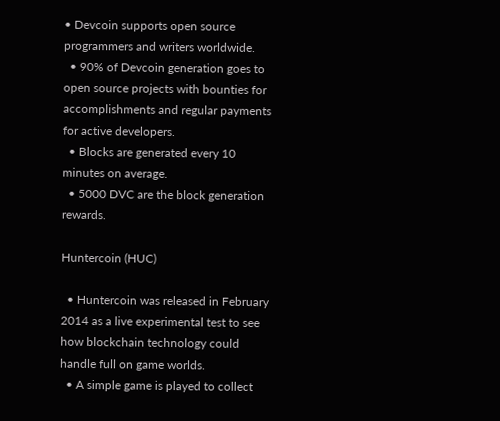• Devcoin supports open source programmers and writers worldwide.
  • 90% of Devcoin generation goes to open source projects with bounties for accomplishments and regular payments for active developers.
  • Blocks are generated every 10 minutes on average.
  • 5000 DVC are the block generation rewards.

Huntercoin (HUC)

  • Huntercoin was released in February 2014 as a live experimental test to see how blockchain technology could handle full on game worlds.
  • A simple game is played to collect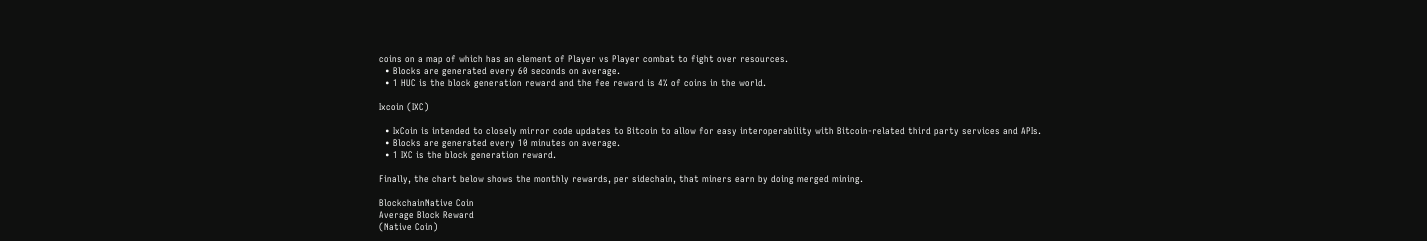coins on a map of which has an element of Player vs Player combat to fight over resources.
  • Blocks are generated every 60 seconds on average.
  • 1 HUC is the block generation reward and the fee reward is 4% of coins in the world.

Ixcoin (IXC)

  • IxCoin is intended to closely mirror code updates to Bitcoin to allow for easy interoperability with Bitcoin-related third party services and APIs.
  • Blocks are generated every 10 minutes on average.
  • 1 IXC is the block generation reward.

Finally, the chart below shows the monthly rewards, per sidechain, that miners earn by doing merged mining.

BlockchainNative Coin
Average Block Reward
(Native Coin)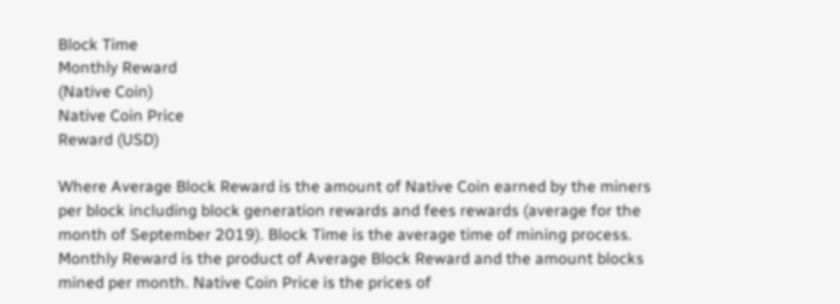Block Time
Monthly Reward
(Native Coin)
Native Coin Price
Reward (USD)

Where Average Block Reward is the amount of Native Coin earned by the miners per block including block generation rewards and fees rewards (average for the month of September 2019). Block Time is the average time of mining process. Monthly Reward is the product of Average Block Reward and the amount blocks mined per month. Native Coin Price is the prices of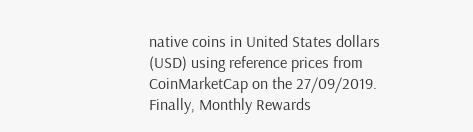native coins in United States dollars (USD) using reference prices from CoinMarketCap on the 27/09/2019. Finally, Monthly Rewards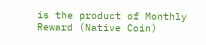is the product of Monthly Reward (Native Coin)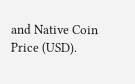and Native Coin Price (USD).